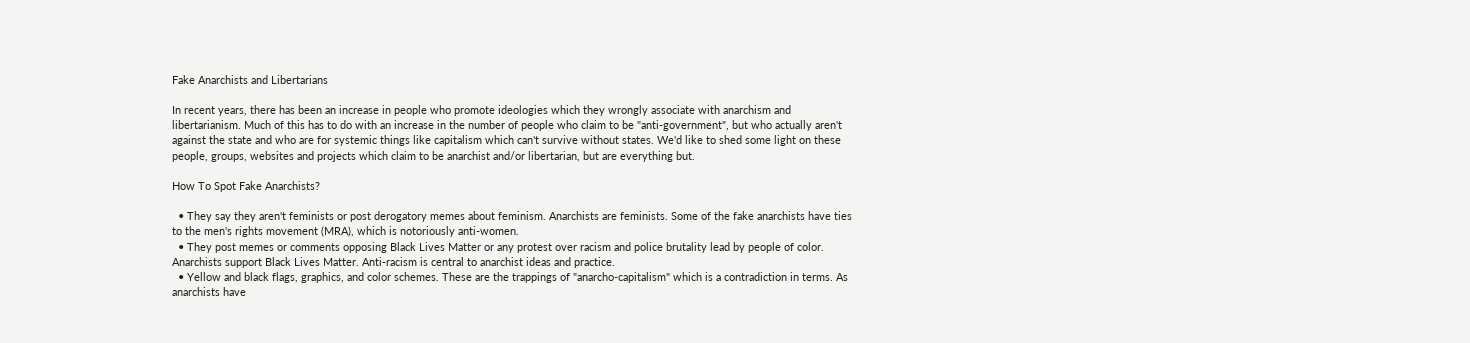Fake Anarchists and Libertarians

In recent years, there has been an increase in people who promote ideologies which they wrongly associate with anarchism and libertarianism. Much of this has to do with an increase in the number of people who claim to be "anti-government", but who actually aren't against the state and who are for systemic things like capitalism which can't survive without states. We'd like to shed some light on these people, groups, websites and projects which claim to be anarchist and/or libertarian, but are everything but.

How To Spot Fake Anarchists?

  • They say they aren't feminists or post derogatory memes about feminism. Anarchists are feminists. Some of the fake anarchists have ties to the men's rights movement (MRA), which is notoriously anti-women.
  • They post memes or comments opposing Black Lives Matter or any protest over racism and police brutality lead by people of color. Anarchists support Black Lives Matter. Anti-racism is central to anarchist ideas and practice.
  • Yellow and black flags, graphics, and color schemes. These are the trappings of "anarcho-capitalism" which is a contradiction in terms. As anarchists have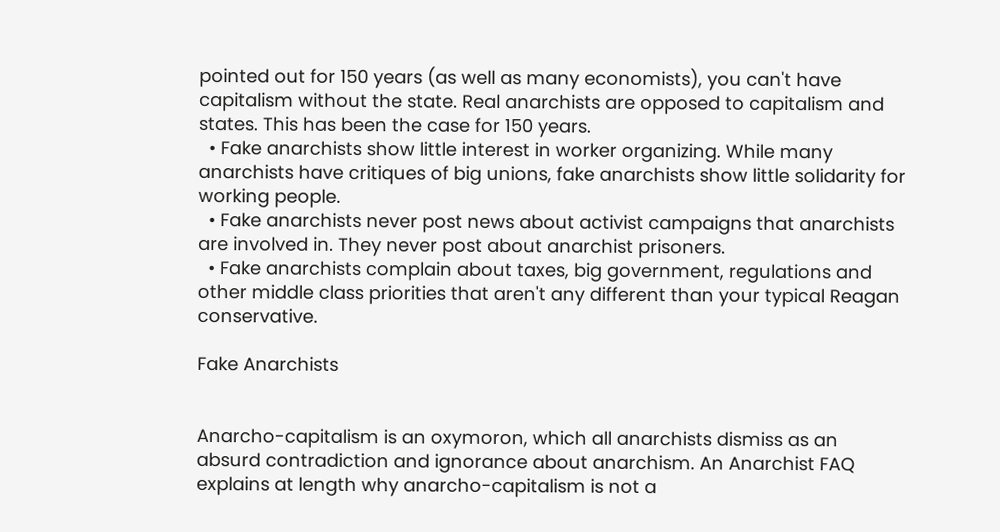pointed out for 150 years (as well as many economists), you can't have capitalism without the state. Real anarchists are opposed to capitalism and states. This has been the case for 150 years.
  • Fake anarchists show little interest in worker organizing. While many anarchists have critiques of big unions, fake anarchists show little solidarity for working people.
  • Fake anarchists never post news about activist campaigns that anarchists are involved in. They never post about anarchist prisoners.
  • Fake anarchists complain about taxes, big government, regulations and other middle class priorities that aren't any different than your typical Reagan conservative.

Fake Anarchists


Anarcho-capitalism is an oxymoron, which all anarchists dismiss as an absurd contradiction and ignorance about anarchism. An Anarchist FAQ explains at length why anarcho-capitalism is not a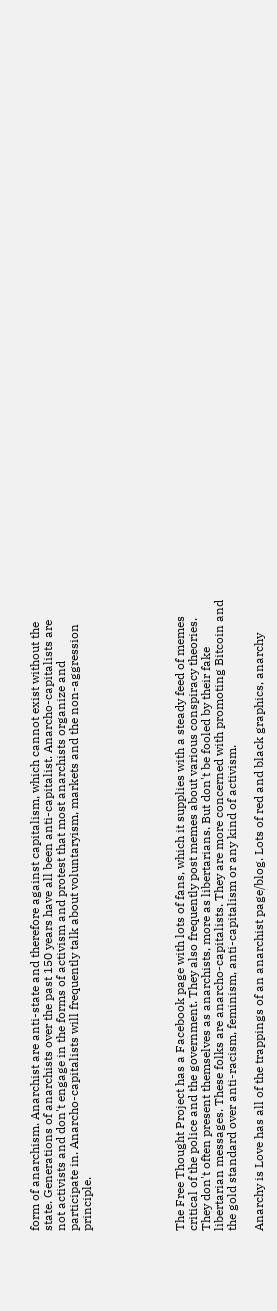form of anarchism. Anarchist are anti-state and therefore against capitalism, which cannot exist without the state. Generations of anarchists over the past 150 years have all been anti-capitalist. Anarcho-capitalists are not activists and don't engage in the forms of activism and protest that most anarchists organize and participate in. Anarcho-capitalists will frequently talk about voluntaryism, markets and the non-aggression principle.






The Free Thought Project has a Facebook page with lots of fans, which it supplies with a steady feed of memes critical of the police and the government. They also frequently post memes about various conspiracy theories. They don't often present themselves as anarchists, more as libertarians. But don't be fooled by their fake libertarian messages. These folks are anarcho-capitalists. They are more concerned with promoting Bitcoin and the gold standard over anti-racism, feminism, anti-capitalism or any kind of activism.

Anarchy is Love has all of the trappings of an anarchist page/blog. Lots of red and black graphics, anarchy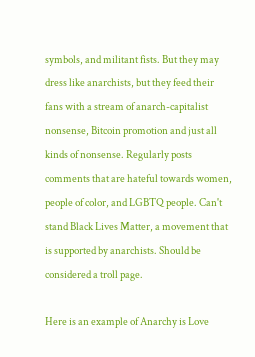symbols, and militant fists. But they may dress like anarchists, but they feed their fans with a stream of anarch-capitalist nonsense, Bitcoin promotion and just all kinds of nonsense. Regularly posts comments that are hateful towards women, people of color, and LGBTQ people. Can't stand Black Lives Matter, a movement that is supported by anarchists. Should be considered a troll page.

Here is an example of Anarchy is Love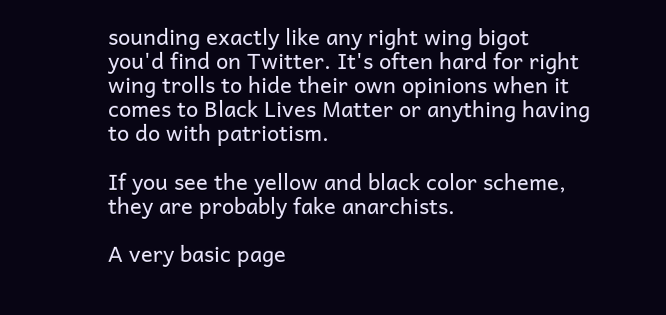sounding exactly like any right wing bigot you'd find on Twitter. It's often hard for right wing trolls to hide their own opinions when it comes to Black Lives Matter or anything having to do with patriotism.

If you see the yellow and black color scheme, they are probably fake anarchists.

A very basic page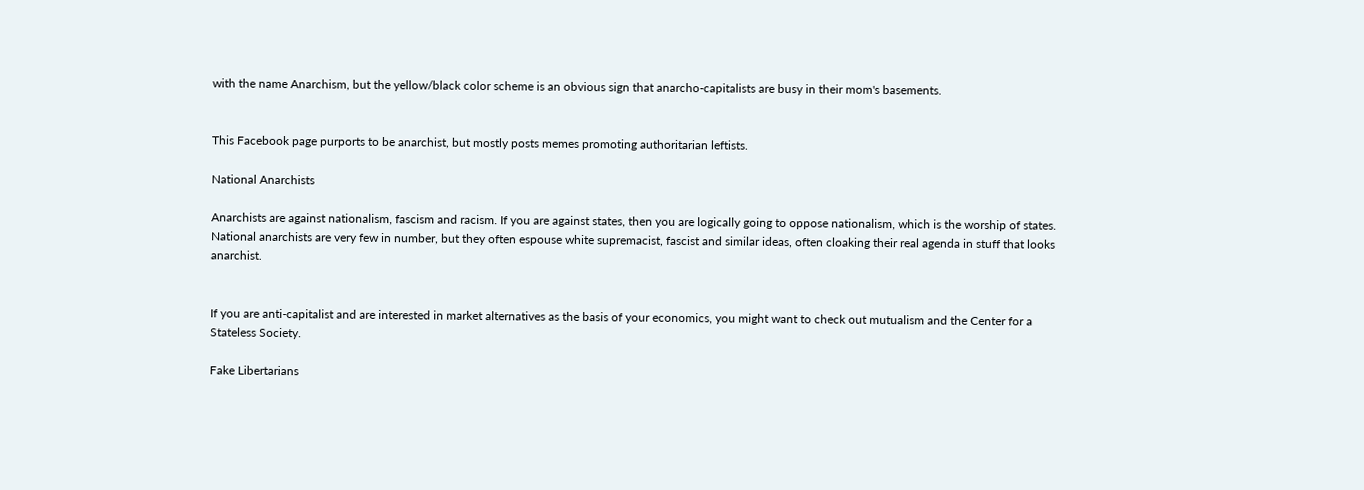with the name Anarchism, but the yellow/black color scheme is an obvious sign that anarcho-capitalists are busy in their mom's basements.


This Facebook page purports to be anarchist, but mostly posts memes promoting authoritarian leftists.

National Anarchists

Anarchists are against nationalism, fascism and racism. If you are against states, then you are logically going to oppose nationalism, which is the worship of states. National anarchists are very few in number, but they often espouse white supremacist, fascist and similar ideas, often cloaking their real agenda in stuff that looks anarchist.


If you are anti-capitalist and are interested in market alternatives as the basis of your economics, you might want to check out mutualism and the Center for a Stateless Society.

Fake Libertarians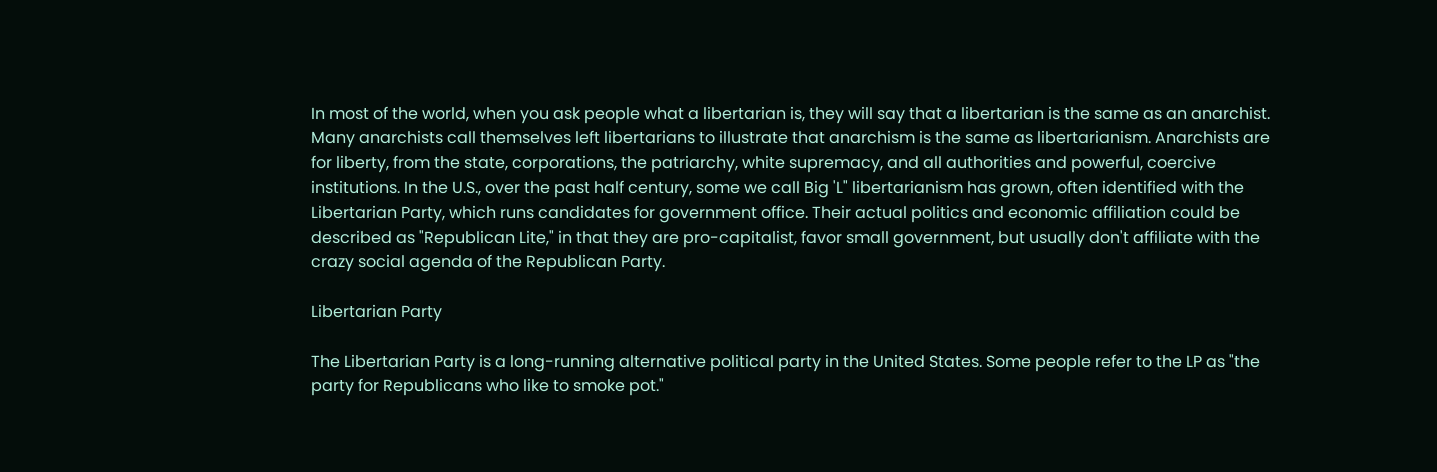In most of the world, when you ask people what a libertarian is, they will say that a libertarian is the same as an anarchist. Many anarchists call themselves left libertarians to illustrate that anarchism is the same as libertarianism. Anarchists are for liberty, from the state, corporations, the patriarchy, white supremacy, and all authorities and powerful, coercive institutions. In the U.S., over the past half century, some we call Big 'L" libertarianism has grown, often identified with the Libertarian Party, which runs candidates for government office. Their actual politics and economic affiliation could be described as "Republican Lite," in that they are pro-capitalist, favor small government, but usually don't affiliate with the crazy social agenda of the Republican Party.

Libertarian Party

The Libertarian Party is a long-running alternative political party in the United States. Some people refer to the LP as "the party for Republicans who like to smoke pot."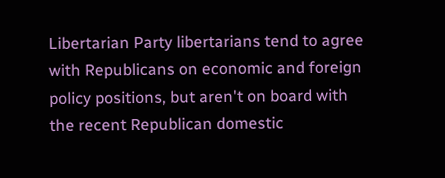Libertarian Party libertarians tend to agree with Republicans on economic and foreign policy positions, but aren't on board with the recent Republican domestic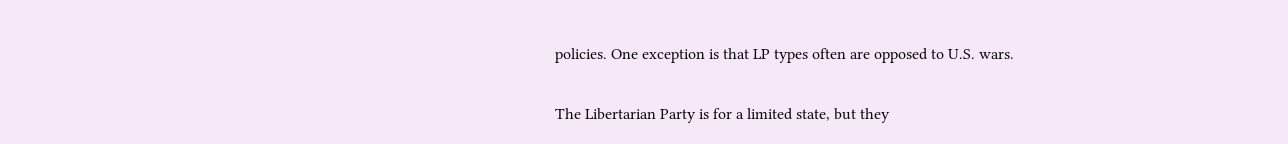policies. One exception is that LP types often are opposed to U.S. wars.

The Libertarian Party is for a limited state, but they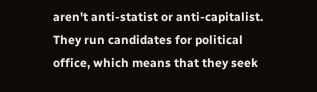aren't anti-statist or anti-capitalist. They run candidates for political office, which means that they seek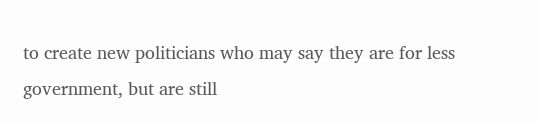to create new politicians who may say they are for less government, but are still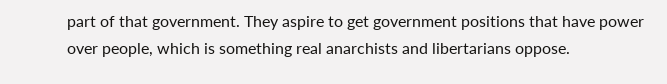part of that government. They aspire to get government positions that have power over people, which is something real anarchists and libertarians oppose.